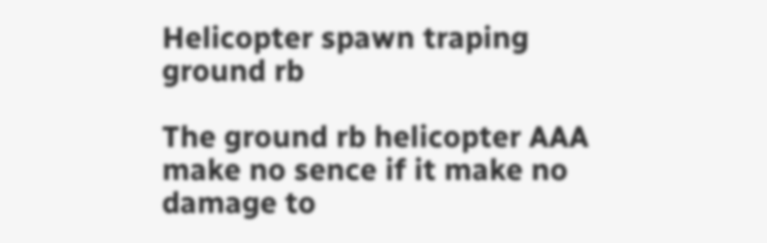Helicopter spawn traping ground rb

The ground rb helicopter AAA make no sence if it make no damage to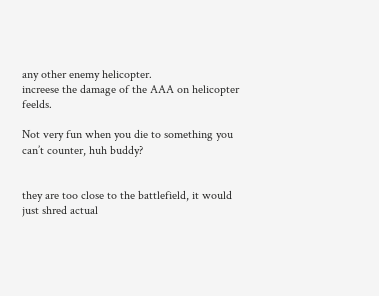any other enemy helicopter.
increese the damage of the AAA on helicopter feelds.

Not very fun when you die to something you can’t counter, huh buddy?


they are too close to the battlefield, it would just shred actual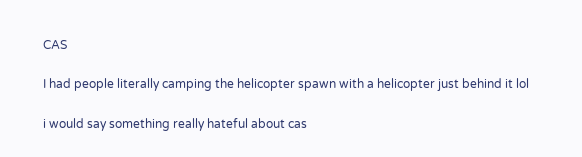CAS

I had people literally camping the helicopter spawn with a helicopter just behind it lol

i would say something really hateful about cas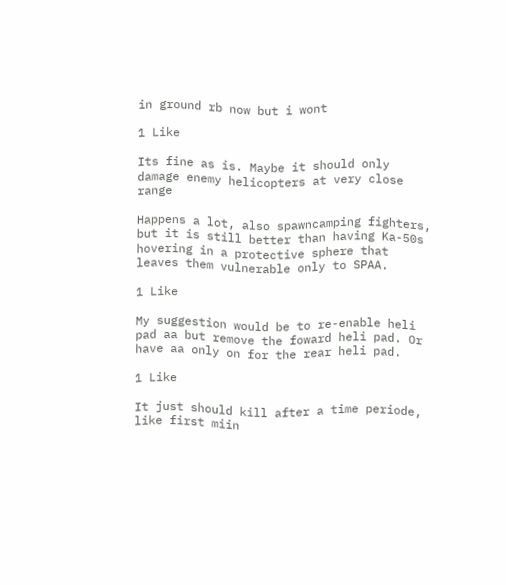in ground rb now but i wont

1 Like

Its fine as is. Maybe it should only damage enemy helicopters at very close range

Happens a lot, also spawncamping fighters, but it is still better than having Ka-50s hovering in a protective sphere that leaves them vulnerable only to SPAA.

1 Like

My suggestion would be to re-enable heli pad aa but remove the foward heli pad. Or have aa only on for the rear heli pad.

1 Like

It just should kill after a time periode, like first miin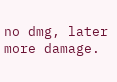no dmg, later more damage.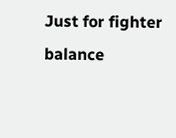Just for fighter balance